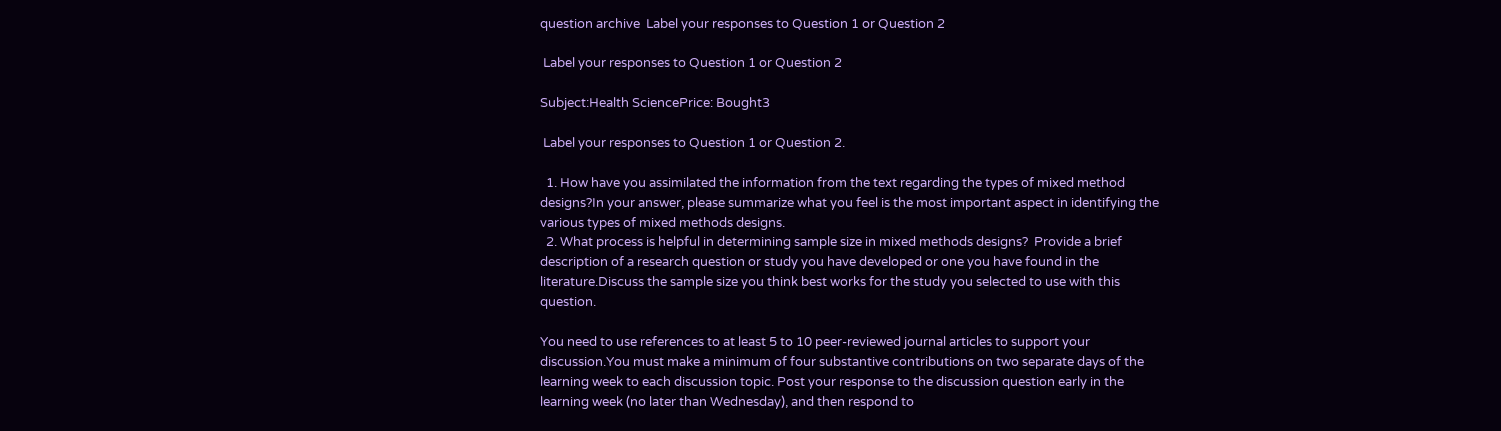question archive  Label your responses to Question 1 or Question 2

 Label your responses to Question 1 or Question 2

Subject:Health SciencePrice: Bought3

 Label your responses to Question 1 or Question 2.

  1. How have you assimilated the information from the text regarding the types of mixed method designs?In your answer, please summarize what you feel is the most important aspect in identifying the various types of mixed methods designs.
  2. What process is helpful in determining sample size in mixed methods designs?  Provide a brief description of a research question or study you have developed or one you have found in the literature.Discuss the sample size you think best works for the study you selected to use with this question.

You need to use references to at least 5 to 10 peer-reviewed journal articles to support your discussion.You must make a minimum of four substantive contributions on two separate days of the learning week to each discussion topic. Post your response to the discussion question early in the learning week (no later than Wednesday), and then respond to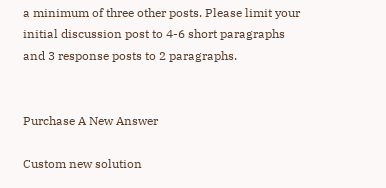a minimum of three other posts. Please limit your initial discussion post to 4-6 short paragraphs and 3 response posts to 2 paragraphs.


Purchase A New Answer

Custom new solution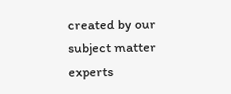created by our subject matter experts